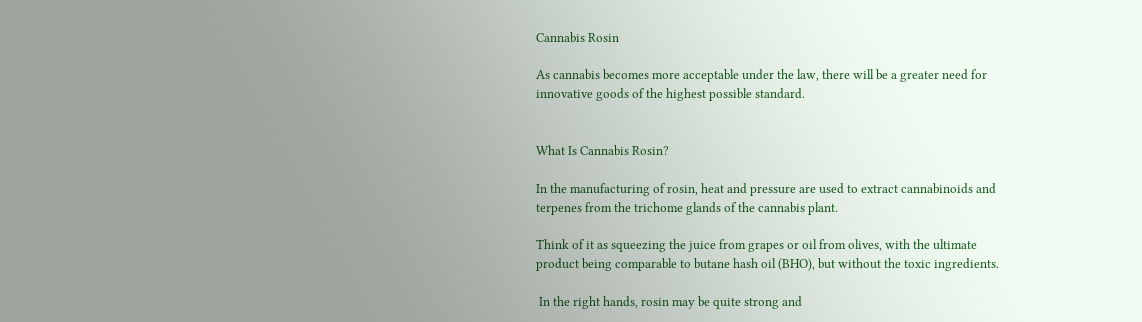Cannabis Rosin

As cannabis becomes more acceptable under the law, there will be a greater need for innovative goods of the highest possible standard.


What Is Cannabis Rosin?

In the manufacturing of rosin, heat and pressure are used to extract cannabinoids and terpenes from the trichome glands of the cannabis plant.

Think of it as squeezing the juice from grapes or oil from olives, with the ultimate product being comparable to butane hash oil (BHO), but without the toxic ingredients.

 In the right hands, rosin may be quite strong and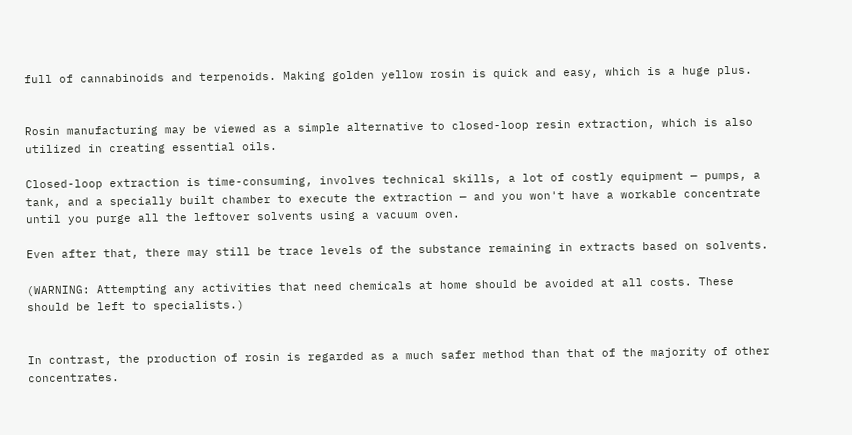full of cannabinoids and terpenoids. Making golden yellow rosin is quick and easy, which is a huge plus.


Rosin manufacturing may be viewed as a simple alternative to closed-loop resin extraction, which is also utilized in creating essential oils.

Closed-loop extraction is time-consuming, involves technical skills, a lot of costly equipment — pumps, a tank, and a specially built chamber to execute the extraction — and you won't have a workable concentrate until you purge all the leftover solvents using a vacuum oven.

Even after that, there may still be trace levels of the substance remaining in extracts based on solvents.

(WARNING: Attempting any activities that need chemicals at home should be avoided at all costs. These should be left to specialists.)


In contrast, the production of rosin is regarded as a much safer method than that of the majority of other concentrates.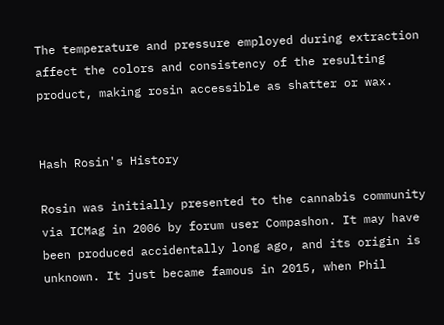The temperature and pressure employed during extraction affect the colors and consistency of the resulting product, making rosin accessible as shatter or wax.


Hash Rosin's History

Rosin was initially presented to the cannabis community via ICMag in 2006 by forum user Compashon. It may have been produced accidentally long ago, and its origin is unknown. It just became famous in 2015, when Phil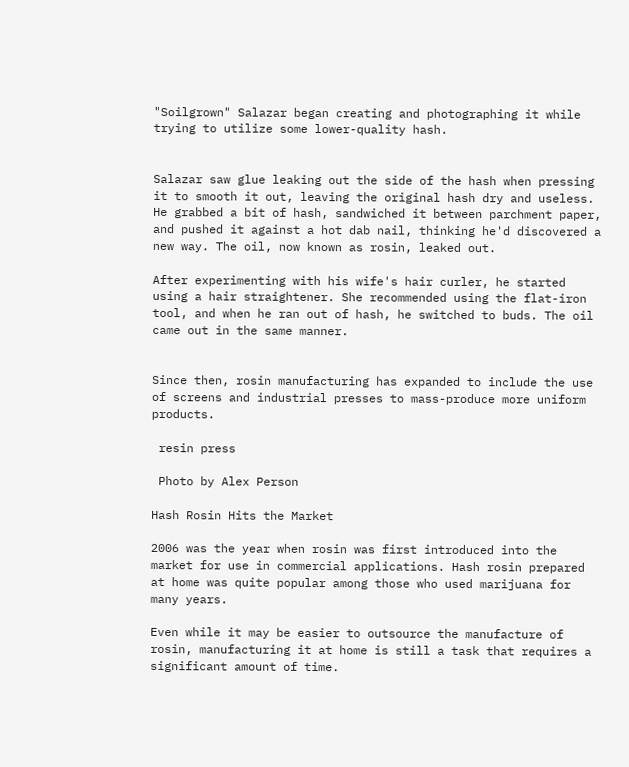"Soilgrown" Salazar began creating and photographing it while trying to utilize some lower-quality hash.


Salazar saw glue leaking out the side of the hash when pressing it to smooth it out, leaving the original hash dry and useless. He grabbed a bit of hash, sandwiched it between parchment paper, and pushed it against a hot dab nail, thinking he'd discovered a new way. The oil, now known as rosin, leaked out.

After experimenting with his wife's hair curler, he started using a hair straightener. She recommended using the flat-iron tool, and when he ran out of hash, he switched to buds. The oil came out in the same manner.


Since then, rosin manufacturing has expanded to include the use of screens and industrial presses to mass-produce more uniform products.

 resin press

 Photo by Alex Person

Hash Rosin Hits the Market

2006 was the year when rosin was first introduced into the market for use in commercial applications. Hash rosin prepared at home was quite popular among those who used marijuana for many years.

Even while it may be easier to outsource the manufacture of rosin, manufacturing it at home is still a task that requires a significant amount of time.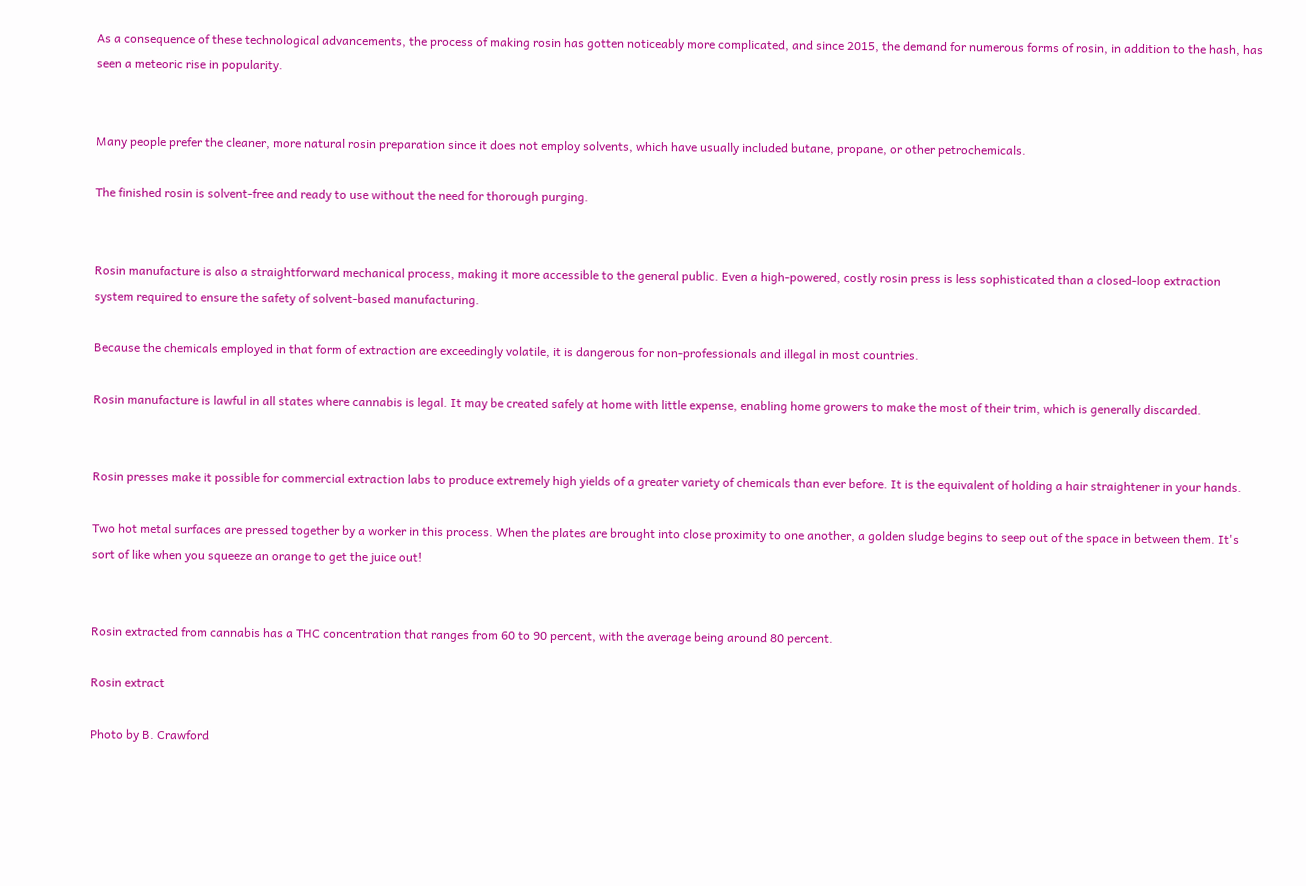As a consequence of these technological advancements, the process of making rosin has gotten noticeably more complicated, and since 2015, the demand for numerous forms of rosin, in addition to the hash, has seen a meteoric rise in popularity.


Many people prefer the cleaner, more natural rosin preparation since it does not employ solvents, which have usually included butane, propane, or other petrochemicals.

The finished rosin is solvent-free and ready to use without the need for thorough purging.


Rosin manufacture is also a straightforward mechanical process, making it more accessible to the general public. Even a high-powered, costly rosin press is less sophisticated than a closed-loop extraction system required to ensure the safety of solvent-based manufacturing.

Because the chemicals employed in that form of extraction are exceedingly volatile, it is dangerous for non-professionals and illegal in most countries.

Rosin manufacture is lawful in all states where cannabis is legal. It may be created safely at home with little expense, enabling home growers to make the most of their trim, which is generally discarded.


Rosin presses make it possible for commercial extraction labs to produce extremely high yields of a greater variety of chemicals than ever before. It is the equivalent of holding a hair straightener in your hands.

Two hot metal surfaces are pressed together by a worker in this process. When the plates are brought into close proximity to one another, a golden sludge begins to seep out of the space in between them. It's sort of like when you squeeze an orange to get the juice out!


Rosin extracted from cannabis has a THC concentration that ranges from 60 to 90 percent, with the average being around 80 percent.

Rosin extract

Photo by B. Crawford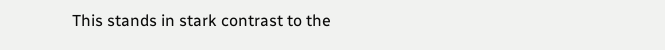This stands in stark contrast to the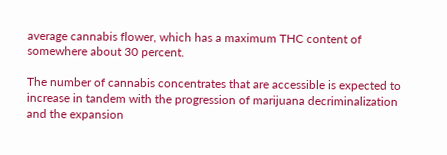average cannabis flower, which has a maximum THC content of somewhere about 30 percent.

The number of cannabis concentrates that are accessible is expected to increase in tandem with the progression of marijuana decriminalization and the expansion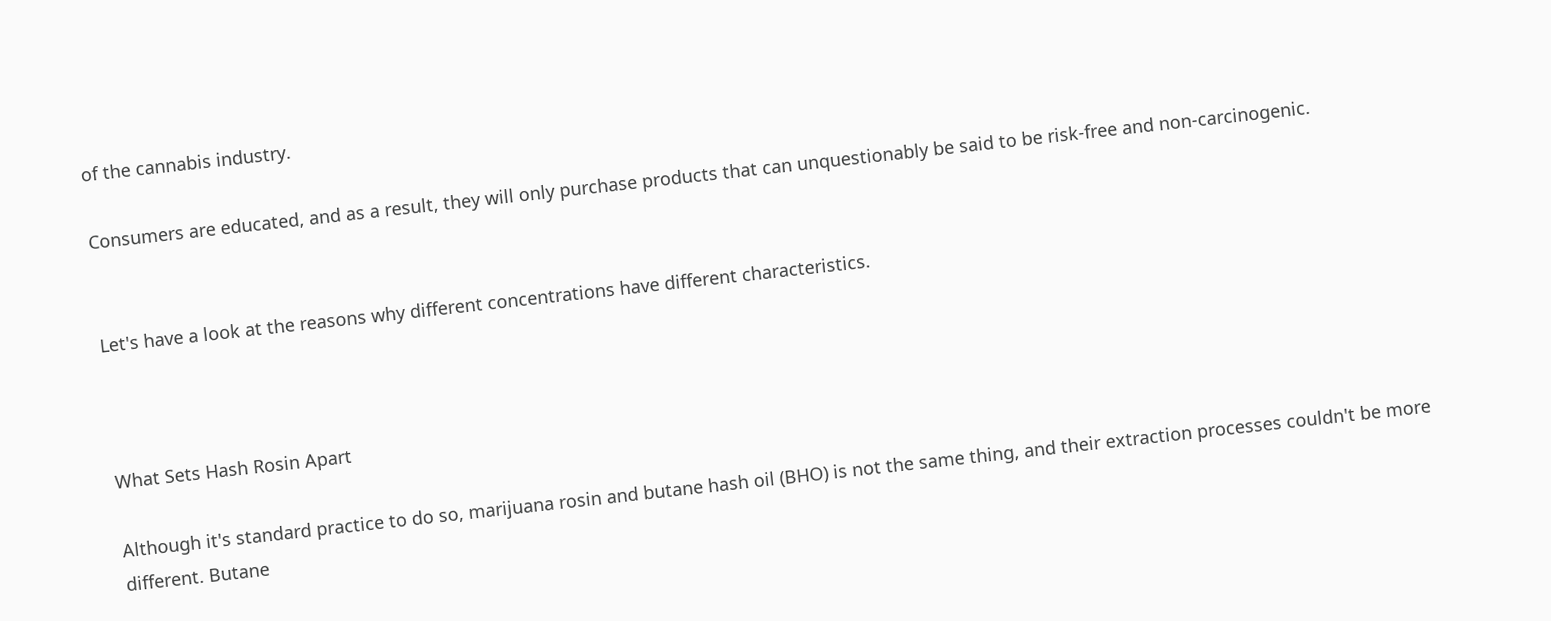of the cannabis industry.

Consumers are educated, and as a result, they will only purchase products that can unquestionably be said to be risk-free and non-carcinogenic.


Let's have a look at the reasons why different concentrations have different characteristics.



What Sets Hash Rosin Apart

Although it's standard practice to do so, marijuana rosin and butane hash oil (BHO) is not the same thing, and their extraction processes couldn't be more different. Butane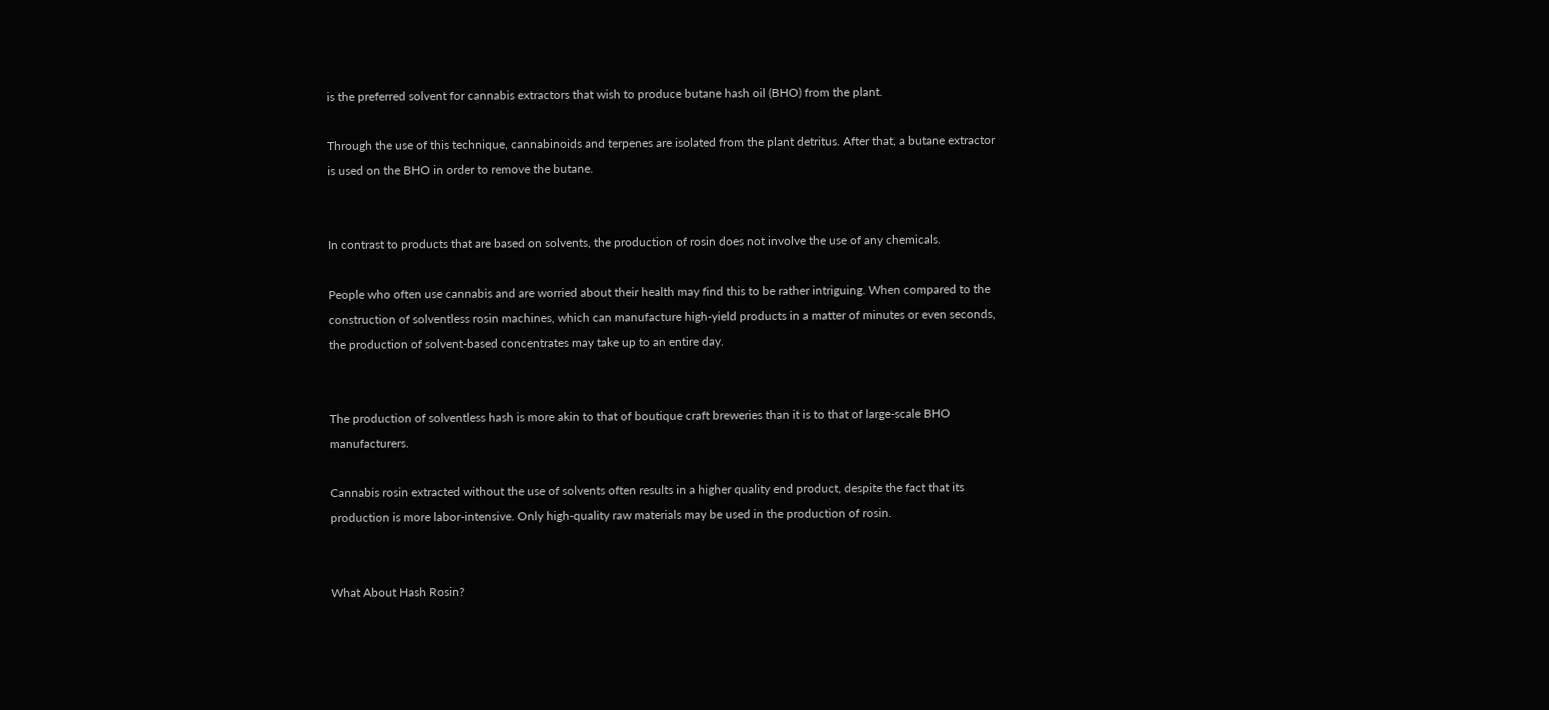is the preferred solvent for cannabis extractors that wish to produce butane hash oil (BHO) from the plant.

Through the use of this technique, cannabinoids and terpenes are isolated from the plant detritus. After that, a butane extractor is used on the BHO in order to remove the butane.


In contrast to products that are based on solvents, the production of rosin does not involve the use of any chemicals.

People who often use cannabis and are worried about their health may find this to be rather intriguing. When compared to the construction of solventless rosin machines, which can manufacture high-yield products in a matter of minutes or even seconds, the production of solvent-based concentrates may take up to an entire day.


The production of solventless hash is more akin to that of boutique craft breweries than it is to that of large-scale BHO manufacturers.

Cannabis rosin extracted without the use of solvents often results in a higher quality end product, despite the fact that its production is more labor-intensive. Only high-quality raw materials may be used in the production of rosin.


What About Hash Rosin?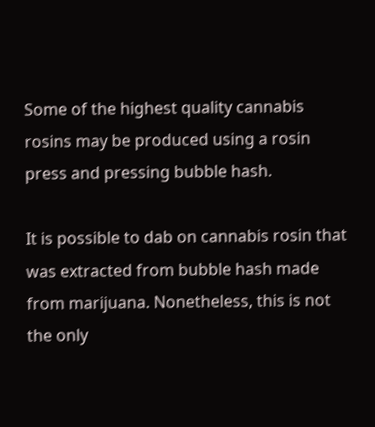Some of the highest quality cannabis rosins may be produced using a rosin press and pressing bubble hash.

It is possible to dab on cannabis rosin that was extracted from bubble hash made from marijuana. Nonetheless, this is not the only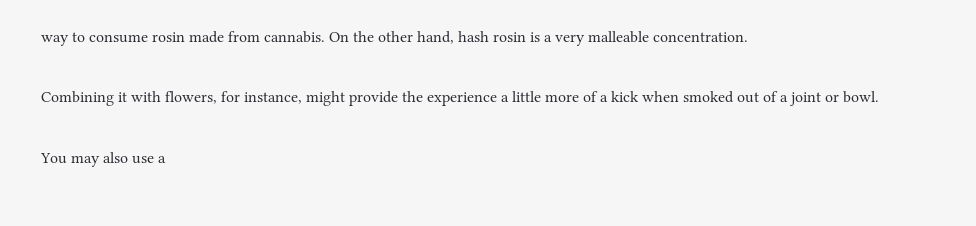way to consume rosin made from cannabis. On the other hand, hash rosin is a very malleable concentration.

Combining it with flowers, for instance, might provide the experience a little more of a kick when smoked out of a joint or bowl.

You may also use a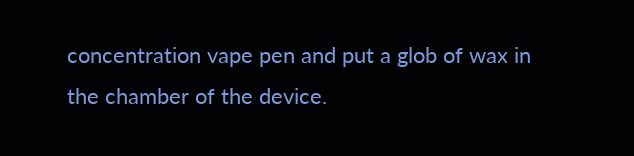concentration vape pen and put a glob of wax in the chamber of the device.